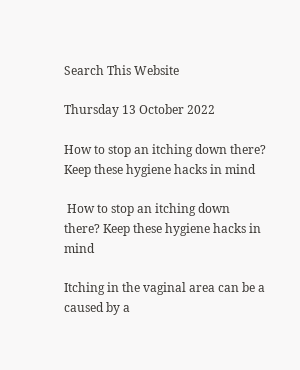Search This Website

Thursday 13 October 2022

How to stop an itching down there? Keep these hygiene hacks in mind

 How to stop an itching down there? Keep these hygiene hacks in mind

Itching in the vaginal area can be a caused by a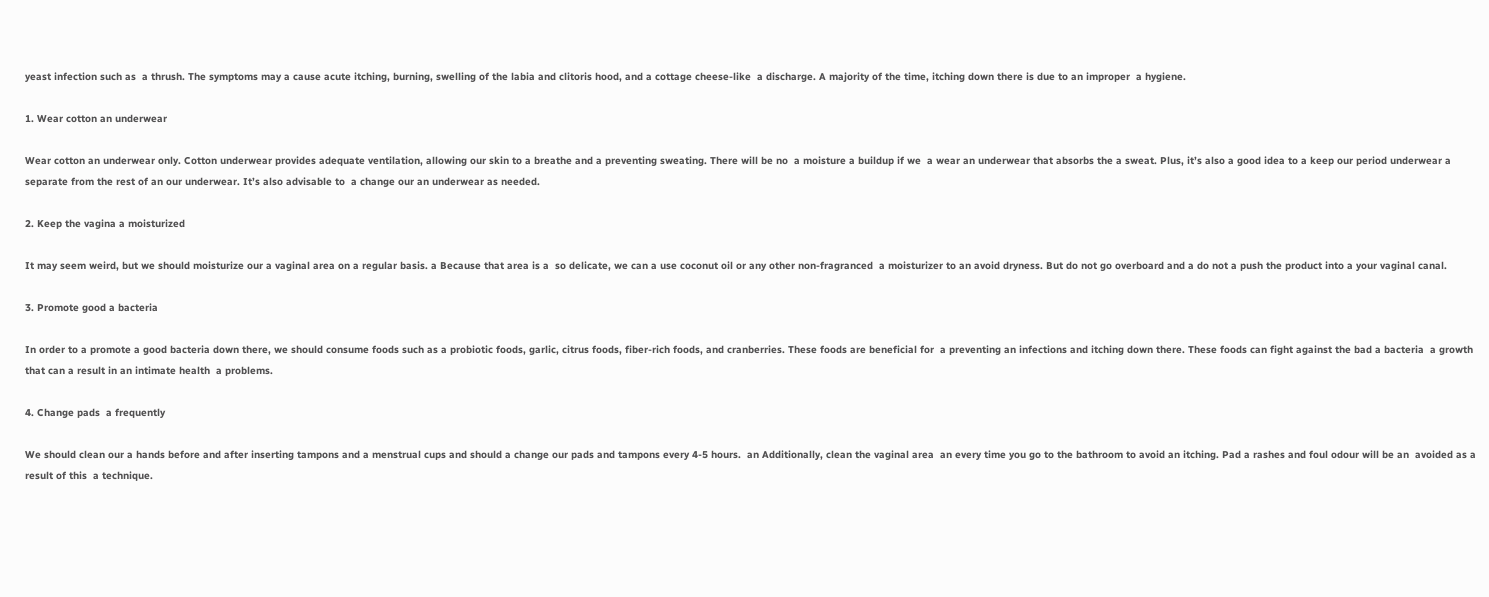yeast infection such as  a thrush. The symptoms may a cause acute itching, burning, swelling of the labia and clitoris hood, and a cottage cheese-like  a discharge. A majority of the time, itching down there is due to an improper  a hygiene.

1. Wear cotton an underwear

Wear cotton an underwear only. Cotton underwear provides adequate ventilation, allowing our skin to a breathe and a preventing sweating. There will be no  a moisture a buildup if we  a wear an underwear that absorbs the a sweat. Plus, it’s also a good idea to a keep our period underwear a separate from the rest of an our underwear. It’s also advisable to  a change our an underwear as needed.

2. Keep the vagina a moisturized

It may seem weird, but we should moisturize our a vaginal area on a regular basis. a Because that area is a  so delicate, we can a use coconut oil or any other non-fragranced  a moisturizer to an avoid dryness. But do not go overboard and a do not a push the product into a your vaginal canal.

3. Promote good a bacteria

In order to a promote a good bacteria down there, we should consume foods such as a probiotic foods, garlic, citrus foods, fiber-rich foods, and cranberries. These foods are beneficial for  a preventing an infections and itching down there. These foods can fight against the bad a bacteria  a growth that can a result in an intimate health  a problems.

4. Change pads  a frequently

We should clean our a hands before and after inserting tampons and a menstrual cups and should a change our pads and tampons every 4-5 hours.  an Additionally, clean the vaginal area  an every time you go to the bathroom to avoid an itching. Pad a rashes and foul odour will be an  avoided as a result of this  a technique.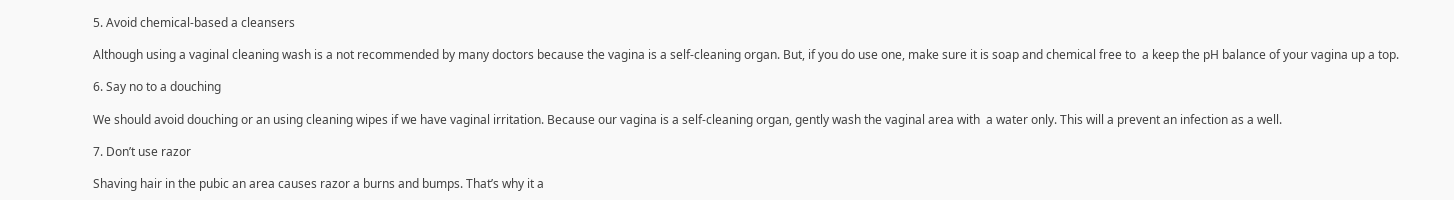5. Avoid chemical-based a cleansers

Although using a vaginal cleaning wash is a not recommended by many doctors because the vagina is a self-cleaning organ. But, if you do use one, make sure it is soap and chemical free to  a keep the pH balance of your vagina up a top.

6. Say no to a douching

We should avoid douching or an using cleaning wipes if we have vaginal irritation. Because our vagina is a self-cleaning organ, gently wash the vaginal area with  a water only. This will a prevent an infection as a well.

7. Don’t use razor

Shaving hair in the pubic an area causes razor a burns and bumps. That’s why it a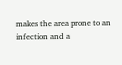makes the area prone to an infection and a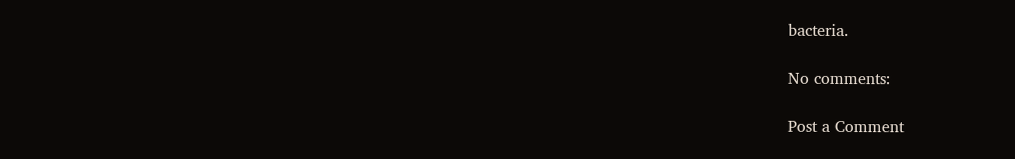bacteria.

No comments:

Post a Comment